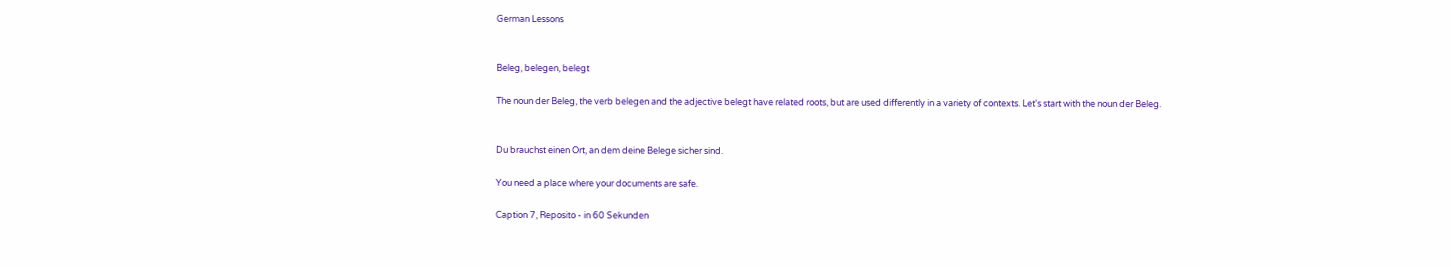German Lessons


Beleg, belegen, belegt

The noun der Beleg, the verb belegen and the adjective belegt have related roots, but are used differently in a variety of contexts. Let's start with the noun der Beleg.


Du brauchst einen Ort, an dem deine Belege sicher sind.

You need a place where your documents are safe.

Caption 7, Reposito - in 60 Sekunden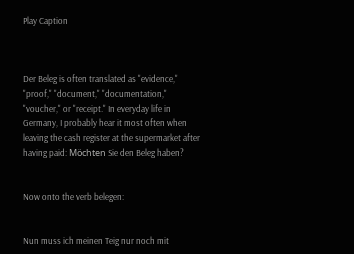Play Caption



Der Beleg is often translated as "evidence," "proof," "document," "documentation," "voucher," or "receipt." In everyday life in Germany, I probably hear it most often when leaving the cash register at the supermarket after having paid: Möchten Sie den Beleg haben?


Now onto the verb belegen:


Nun muss ich meinen Teig nur noch mit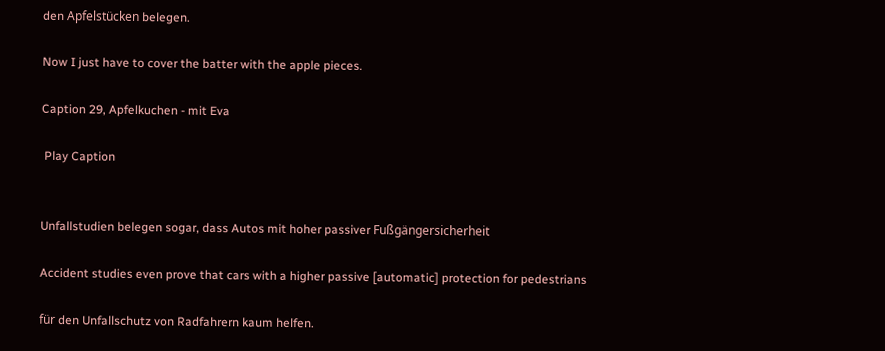den Apfelstücken belegen.

Now I just have to cover the batter with the apple pieces.

Caption 29, Apfelkuchen - mit Eva

 Play Caption


Unfallstudien belegen sogar, dass Autos mit hoher passiver Fußgängersicherheit

Accident studies even prove that cars with a higher passive [automatic] protection for pedestrians

für den Unfallschutz von Radfahrern kaum helfen.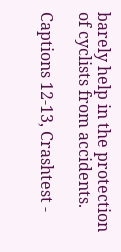barely help in the protection of cyclists from accidents.

Captions 12-13, Crashtest -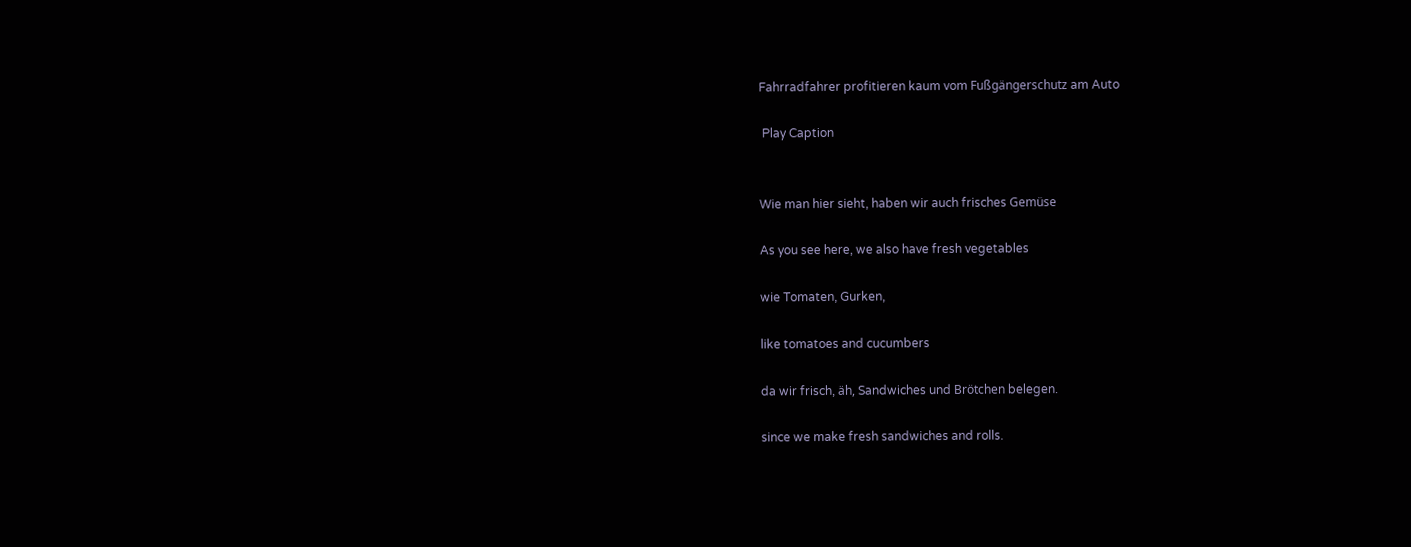Fahrradfahrer profitieren kaum vom Fußgängerschutz am Auto

 Play Caption


Wie man hier sieht, haben wir auch frisches Gemüse

As you see here, we also have fresh vegetables

wie Tomaten, Gurken,

like tomatoes and cucumbers

da wir frisch, äh, Sandwiches und Brötchen belegen.

since we make fresh sandwiches and rolls.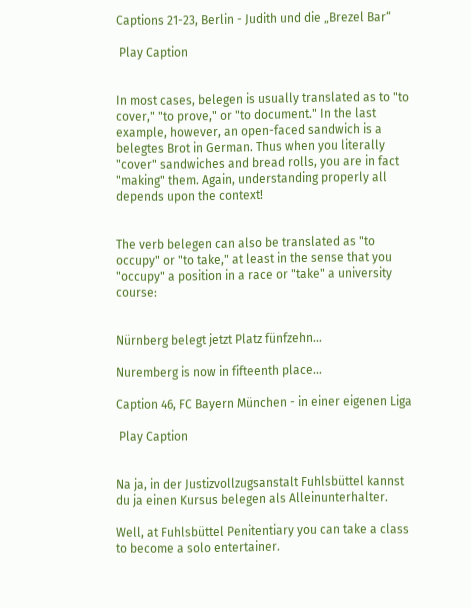Captions 21-23, Berlin - Judith und die „Brezel Bar“

 Play Caption


In most cases, belegen is usually translated as to "to cover," "to prove," or "to document." In the last example, however, an open-faced sandwich is a belegtes Brot in German. Thus when you literally "cover" sandwiches and bread rolls, you are in fact "making" them. Again, understanding properly all depends upon the context!


The verb belegen can also be translated as "to occupy" or "to take," at least in the sense that you "occupy" a position in a race or "take" a university course:


Nürnberg belegt jetzt Platz fünfzehn...

Nuremberg is now in fifteenth place...

Caption 46, FC Bayern München - in einer eigenen Liga

 Play Caption


Na ja, in der Justizvollzugsanstalt Fuhlsbüttel kannst du ja einen Kursus belegen als Alleinunterhalter.

Well, at Fuhlsbüttel Penitentiary you can take a class to become a solo entertainer.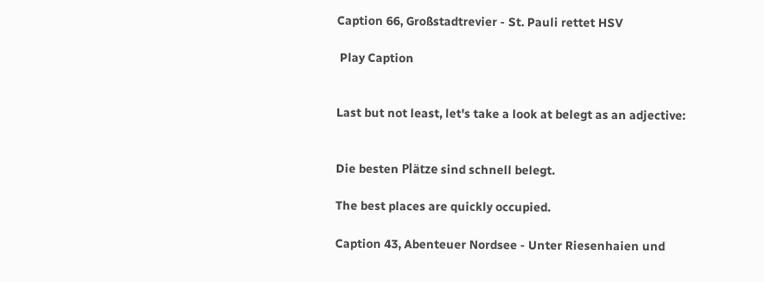Caption 66, Großstadtrevier - St. Pauli rettet HSV

 Play Caption


Last but not least, let's take a look at belegt as an adjective:


Die besten Plätze sind schnell belegt.

The best places are quickly occupied.

Caption 43, Abenteuer Nordsee - Unter Riesenhaien und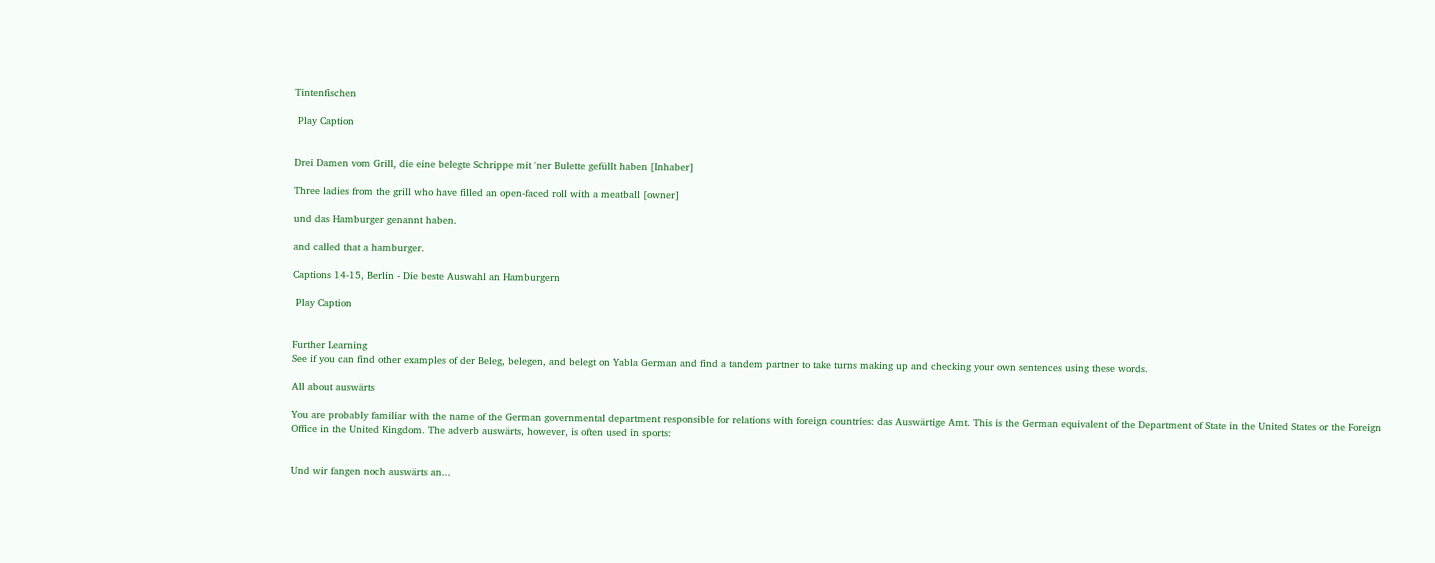Tintenfischen

 Play Caption


Drei Damen vom Grill, die eine belegte Schrippe mit 'ner Bulette gefüllt haben [Inhaber]

Three ladies from the grill who have filled an open-faced roll with a meatball [owner]

und das Hamburger genannt haben.

and called that a hamburger.

Captions 14-15, Berlin - Die beste Auswahl an Hamburgern

 Play Caption


Further Learning
See if you can find other examples of der Beleg, belegen, and belegt on Yabla German and find a tandem partner to take turns making up and checking your own sentences using these words.

All about auswärts

You are probably familiar with the name of the German governmental department responsible for relations with foreign countries: das Auswärtige Amt. This is the German equivalent of the Department of State in the United States or the Foreign Office in the United Kingdom. The adverb auswärts, however, is often used in sports:


Und wir fangen noch auswärts an...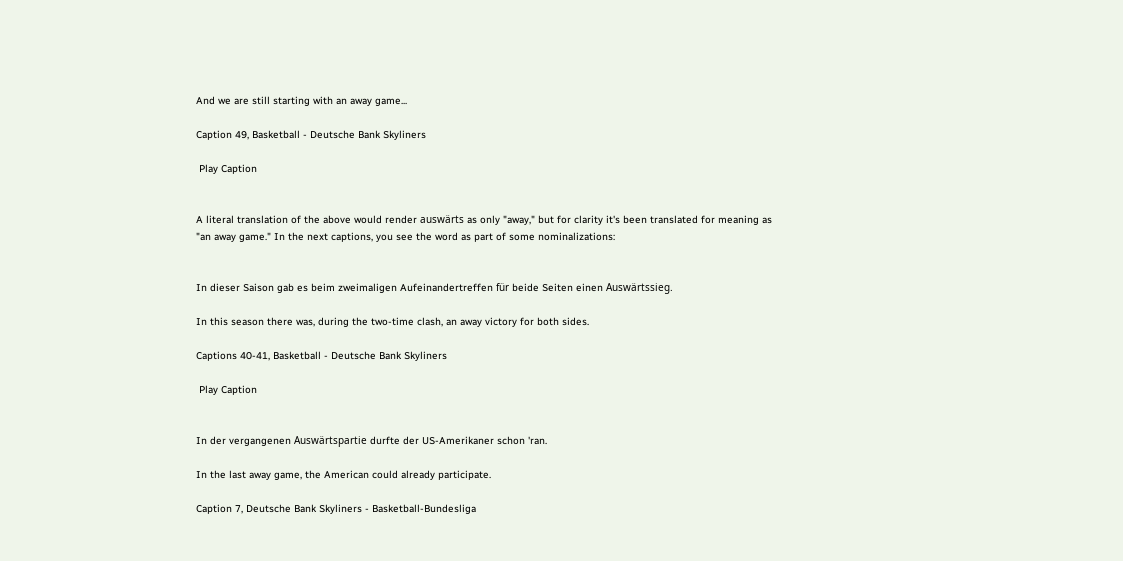And we are still starting with an away game...

Caption 49, Basketball - Deutsche Bank Skyliners

 Play Caption


A literal translation of the above would render auswärts as only "away," but for clarity it's been translated for meaning as "an away game." In the next captions, you see the word as part of some nominalizations:


In dieser Saison gab es beim zweimaligen Aufeinandertreffen für beide Seiten einen Auswärtssieg.

In this season there was, during the two-time clash, an away victory for both sides.

Captions 40-41, Basketball - Deutsche Bank Skyliners

 Play Caption


In der vergangenen Auswärtspartie durfte der US-Amerikaner schon 'ran.

In the last away game, the American could already participate.

Caption 7, Deutsche Bank Skyliners - Basketball-Bundesliga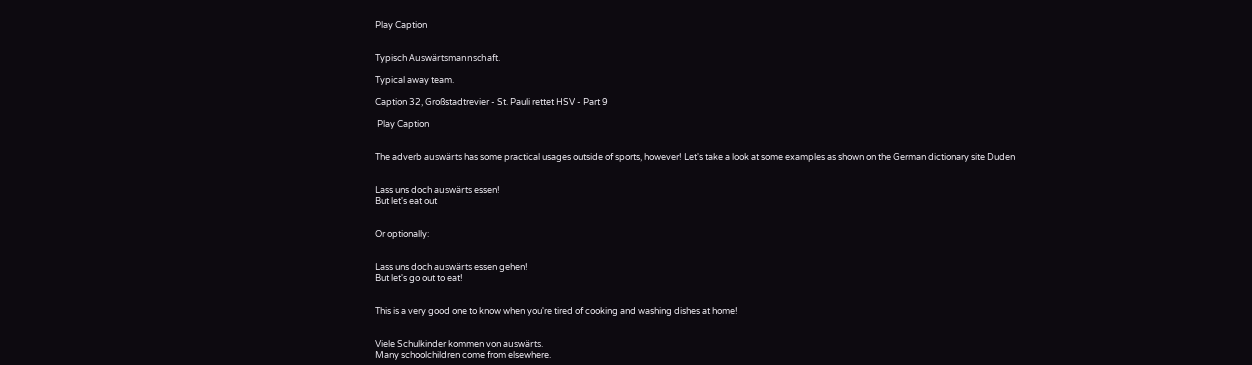Play Caption


Typisch Auswärtsmannschaft.

Typical away team.

Caption 32, Großstadtrevier - St. Pauli rettet HSV - Part 9

 Play Caption


The adverb auswärts has some practical usages outside of sports, however! Let's take a look at some examples as shown on the German dictionary site Duden


Lass uns doch auswärts essen!
But let's eat out


Or optionally:


Lass uns doch auswärts essen gehen!
But let's go out to eat!


This is a very good one to know when you're tired of cooking and washing dishes at home!


Viele Schulkinder kommen von auswärts.
Many schoolchildren come from elsewhere.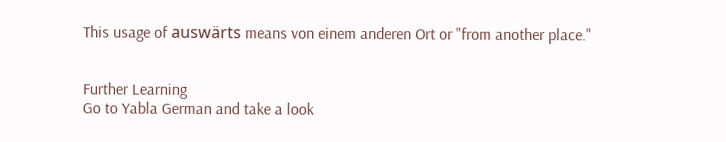This usage of auswärts means von einem anderen Ort or "from another place."


Further Learning
Go to Yabla German and take a look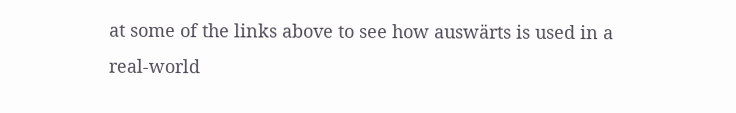at some of the links above to see how auswärts is used in a real-world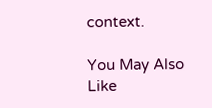context.

You May Also Like